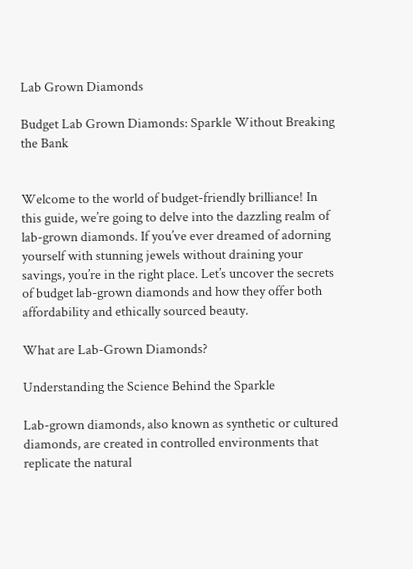Lab Grown Diamonds

Budget Lab Grown Diamonds: Sparkle Without Breaking the Bank


Welcome to the world of budget-friendly brilliance! In this guide, we’re going to delve into the dazzling realm of lab-grown diamonds. If you’ve ever dreamed of adorning yourself with stunning jewels without draining your savings, you’re in the right place. Let’s uncover the secrets of budget lab-grown diamonds and how they offer both affordability and ethically sourced beauty.

What are Lab-Grown Diamonds?

Understanding the Science Behind the Sparkle

Lab-grown diamonds, also known as synthetic or cultured diamonds, are created in controlled environments that replicate the natural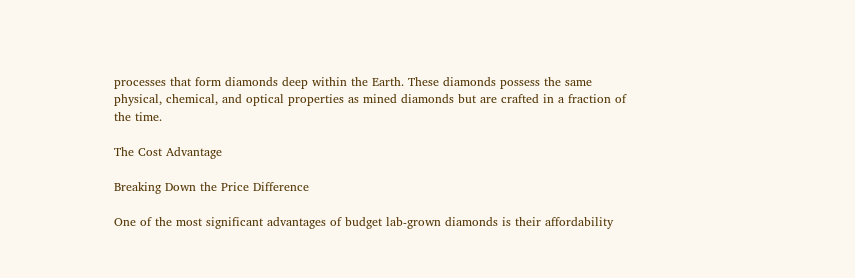processes that form diamonds deep within the Earth. These diamonds possess the same physical, chemical, and optical properties as mined diamonds but are crafted in a fraction of the time.

The Cost Advantage

Breaking Down the Price Difference

One of the most significant advantages of budget lab-grown diamonds is their affordability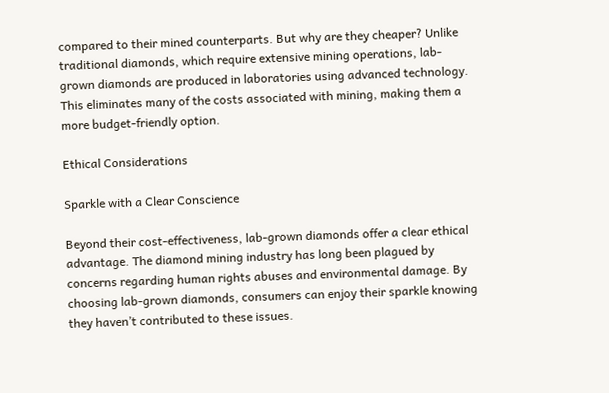compared to their mined counterparts. But why are they cheaper? Unlike traditional diamonds, which require extensive mining operations, lab-grown diamonds are produced in laboratories using advanced technology. This eliminates many of the costs associated with mining, making them a more budget-friendly option.

Ethical Considerations

Sparkle with a Clear Conscience

Beyond their cost-effectiveness, lab-grown diamonds offer a clear ethical advantage. The diamond mining industry has long been plagued by concerns regarding human rights abuses and environmental damage. By choosing lab-grown diamonds, consumers can enjoy their sparkle knowing they haven’t contributed to these issues.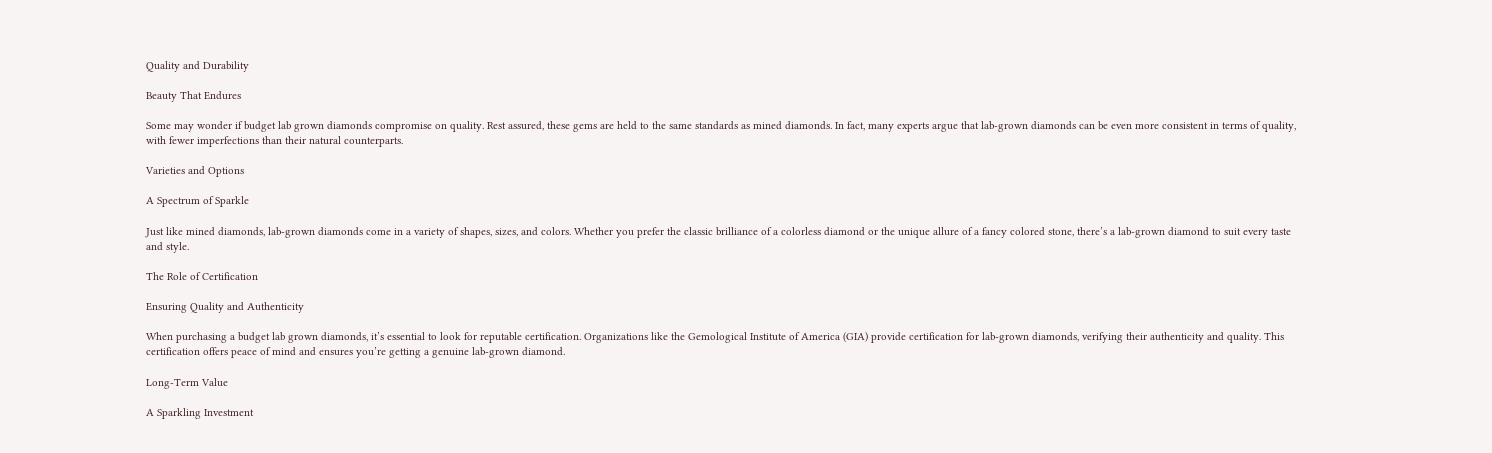Quality and Durability

Beauty That Endures

Some may wonder if budget lab grown diamonds compromise on quality. Rest assured, these gems are held to the same standards as mined diamonds. In fact, many experts argue that lab-grown diamonds can be even more consistent in terms of quality, with fewer imperfections than their natural counterparts.

Varieties and Options

A Spectrum of Sparkle

Just like mined diamonds, lab-grown diamonds come in a variety of shapes, sizes, and colors. Whether you prefer the classic brilliance of a colorless diamond or the unique allure of a fancy colored stone, there’s a lab-grown diamond to suit every taste and style.

The Role of Certification

Ensuring Quality and Authenticity

When purchasing a budget lab grown diamonds, it’s essential to look for reputable certification. Organizations like the Gemological Institute of America (GIA) provide certification for lab-grown diamonds, verifying their authenticity and quality. This certification offers peace of mind and ensures you’re getting a genuine lab-grown diamond.

Long-Term Value

A Sparkling Investment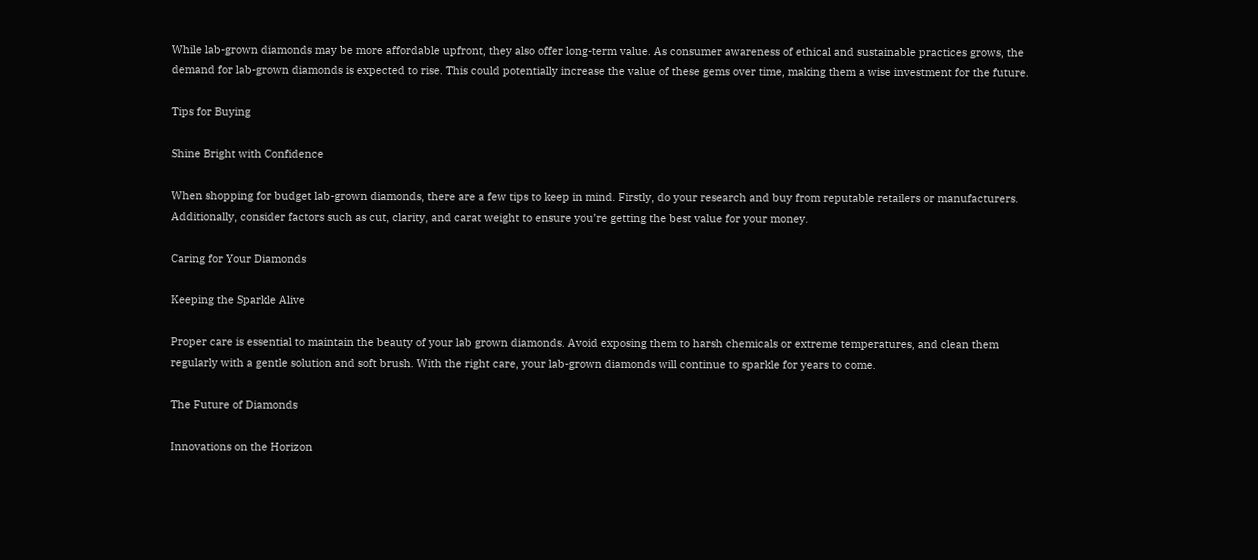While lab-grown diamonds may be more affordable upfront, they also offer long-term value. As consumer awareness of ethical and sustainable practices grows, the demand for lab-grown diamonds is expected to rise. This could potentially increase the value of these gems over time, making them a wise investment for the future.

Tips for Buying

Shine Bright with Confidence

When shopping for budget lab-grown diamonds, there are a few tips to keep in mind. Firstly, do your research and buy from reputable retailers or manufacturers. Additionally, consider factors such as cut, clarity, and carat weight to ensure you’re getting the best value for your money.

Caring for Your Diamonds

Keeping the Sparkle Alive

Proper care is essential to maintain the beauty of your lab grown diamonds. Avoid exposing them to harsh chemicals or extreme temperatures, and clean them regularly with a gentle solution and soft brush. With the right care, your lab-grown diamonds will continue to sparkle for years to come.

The Future of Diamonds

Innovations on the Horizon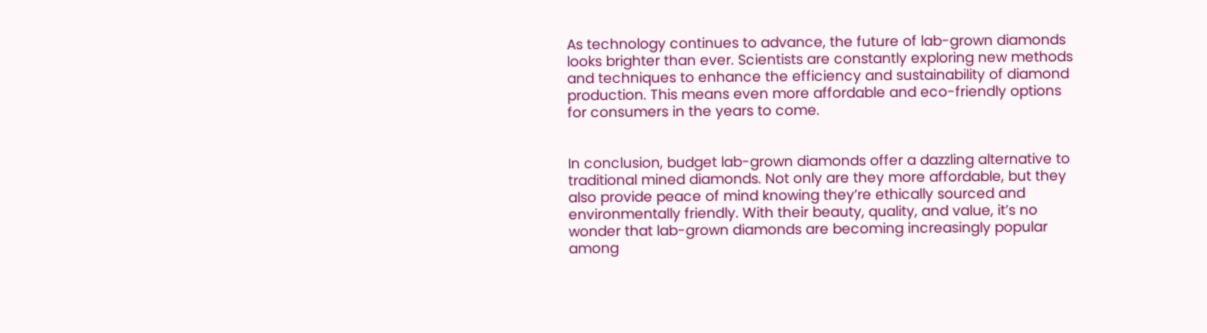As technology continues to advance, the future of lab-grown diamonds looks brighter than ever. Scientists are constantly exploring new methods and techniques to enhance the efficiency and sustainability of diamond production. This means even more affordable and eco-friendly options for consumers in the years to come.


In conclusion, budget lab-grown diamonds offer a dazzling alternative to traditional mined diamonds. Not only are they more affordable, but they also provide peace of mind knowing they’re ethically sourced and environmentally friendly. With their beauty, quality, and value, it’s no wonder that lab-grown diamonds are becoming increasingly popular among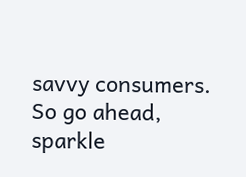savvy consumers. So go ahead, sparkle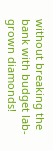without breaking the bank with budget lab-grown diamonds!